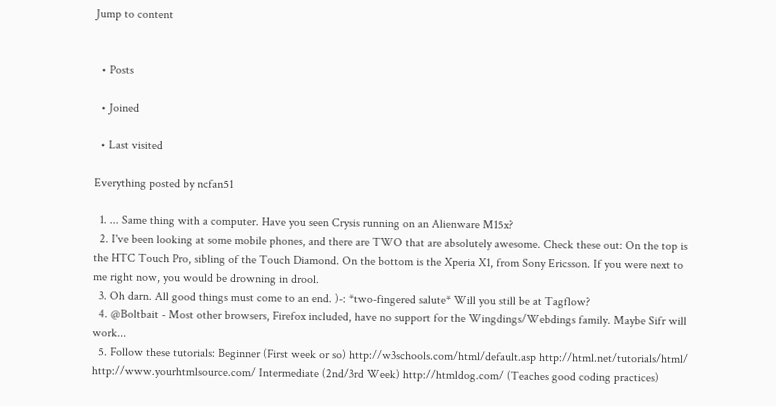Jump to content


  • Posts

  • Joined

  • Last visited

Everything posted by ncfan51

  1. ... Same thing with a computer. Have you seen Crysis running on an Alienware M15x?
  2. I've been looking at some mobile phones, and there are TWO that are absolutely awesome. Check these out: On the top is the HTC Touch Pro, sibling of the Touch Diamond. On the bottom is the Xperia X1, from Sony Ericsson. If you were next to me right now, you would be drowning in drool.
  3. Oh darn. All good things must come to an end. )-: *two-fingered salute* Will you still be at Tagflow?
  4. @Boltbait - Most other browsers, Firefox included, have no support for the Wingdings/Webdings family. Maybe Sifr will work...
  5. Follow these tutorials: Beginner (First week or so) http://w3schools.com/html/default.asp http://html.net/tutorials/html/ http://www.yourhtmlsource.com/ Intermediate (2nd/3rd Week) http://htmldog.com/ (Teaches good coding practices)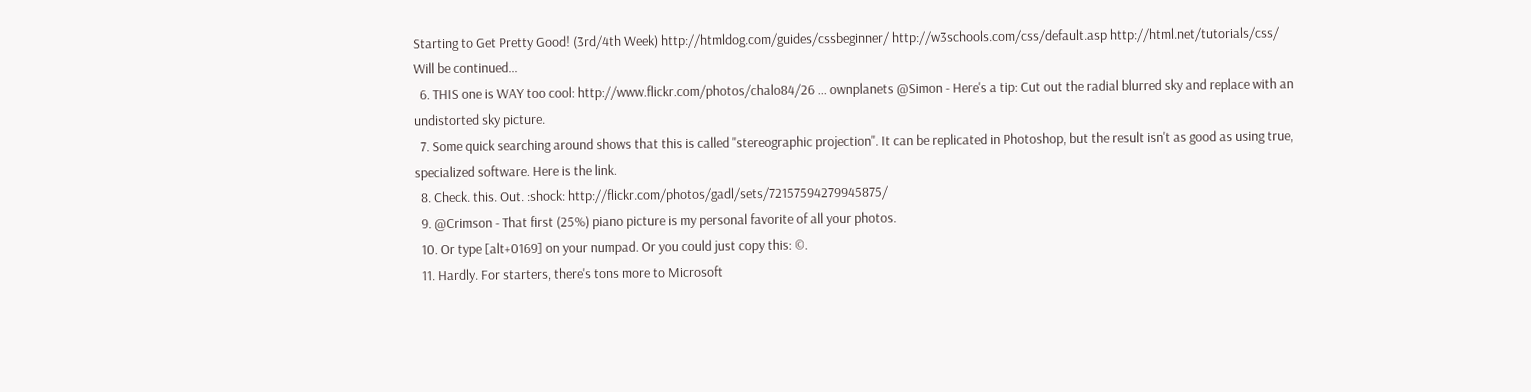Starting to Get Pretty Good! (3rd/4th Week) http://htmldog.com/guides/cssbeginner/ http://w3schools.com/css/default.asp http://html.net/tutorials/css/ Will be continued...
  6. THIS one is WAY too cool: http://www.flickr.com/photos/chalo84/26 ... ownplanets @Simon - Here's a tip: Cut out the radial blurred sky and replace with an undistorted sky picture.
  7. Some quick searching around shows that this is called "stereographic projection". It can be replicated in Photoshop, but the result isn't as good as using true, specialized software. Here is the link.
  8. Check. this. Out. :shock: http://flickr.com/photos/gadl/sets/72157594279945875/
  9. @Crimson - That first (25%) piano picture is my personal favorite of all your photos.
  10. Or type [alt+0169] on your numpad. Or you could just copy this: ©.
  11. Hardly. For starters, there's tons more to Microsoft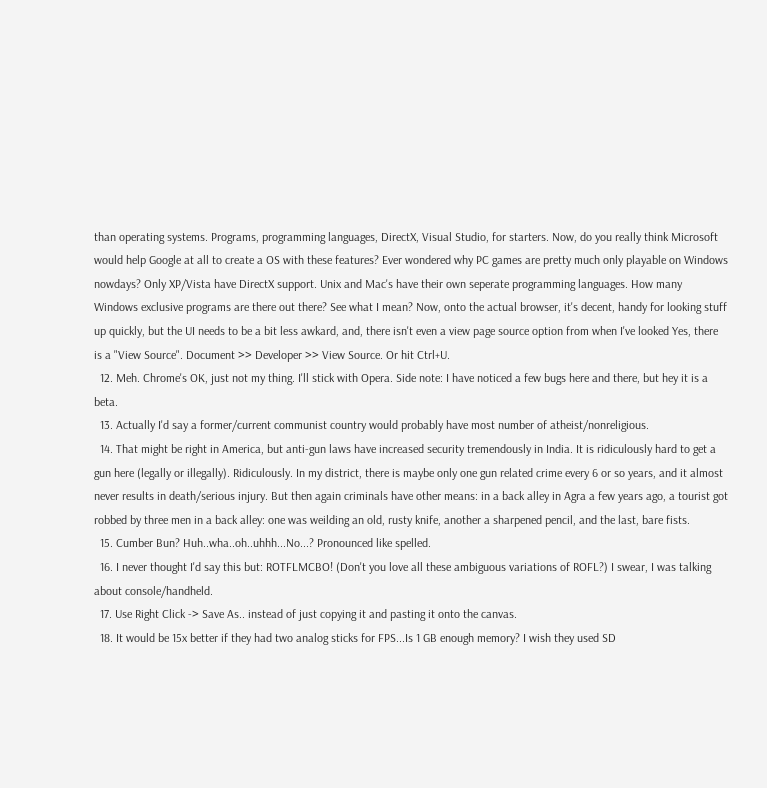than operating systems. Programs, programming languages, DirectX, Visual Studio, for starters. Now, do you really think Microsoft would help Google at all to create a OS with these features? Ever wondered why PC games are pretty much only playable on Windows nowdays? Only XP/Vista have DirectX support. Unix and Mac's have their own seperate programming languages. How many Windows exclusive programs are there out there? See what I mean? Now, onto the actual browser, it's decent, handy for looking stuff up quickly, but the UI needs to be a bit less awkard, and, there isn't even a view page source option from when I've looked Yes, there is a "View Source". Document >> Developer >> View Source. Or hit Ctrl+U.
  12. Meh. Chrome's OK, just not my thing. I'll stick with Opera. Side note: I have noticed a few bugs here and there, but hey it is a beta.
  13. Actually I'd say a former/current communist country would probably have most number of atheist/nonreligious.
  14. That might be right in America, but anti-gun laws have increased security tremendously in India. It is ridiculously hard to get a gun here (legally or illegally). Ridiculously. In my district, there is maybe only one gun related crime every 6 or so years, and it almost never results in death/serious injury. But then again criminals have other means: in a back alley in Agra a few years ago, a tourist got robbed by three men in a back alley: one was weilding an old, rusty knife, another a sharpened pencil, and the last, bare fists.
  15. Cumber Bun? Huh..wha..oh..uhhh...No...? Pronounced like spelled.
  16. I never thought I'd say this but: ROTFLMCBO! (Don't you love all these ambiguous variations of ROFL?) I swear, I was talking about console/handheld.
  17. Use Right Click -> Save As.. instead of just copying it and pasting it onto the canvas.
  18. It would be 15x better if they had two analog sticks for FPS...Is 1 GB enough memory? I wish they used SD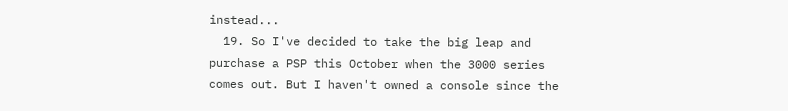instead...
  19. So I've decided to take the big leap and purchase a PSP this October when the 3000 series comes out. But I haven't owned a console since the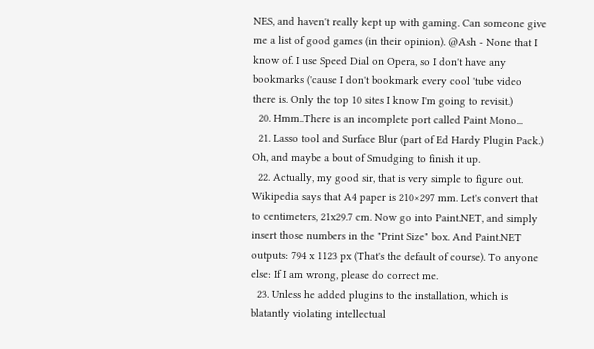NES, and haven't really kept up with gaming. Can someone give me a list of good games (in their opinion). @Ash - None that I know of. I use Speed Dial on Opera, so I don't have any bookmarks ('cause I don't bookmark every cool 'tube video there is. Only the top 10 sites I know I'm going to revisit.)
  20. Hmm..There is an incomplete port called Paint Mono...
  21. Lasso tool and Surface Blur (part of Ed Hardy Plugin Pack.) Oh, and maybe a bout of Smudging to finish it up.
  22. Actually, my good sir, that is very simple to figure out. Wikipedia says that A4 paper is 210×297 mm. Let's convert that to centimeters, 21x29.7 cm. Now go into Paint.NET, and simply insert those numbers in the "Print Size" box. And Paint.NET outputs: 794 x 1123 px (That's the default of course). To anyone else: If I am wrong, please do correct me.
  23. Unless he added plugins to the installation, which is blatantly violating intellectual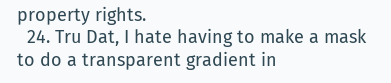property rights.
  24. Tru Dat, I hate having to make a mask to do a transparent gradient in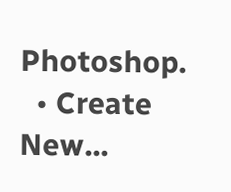Photoshop.
  • Create New...